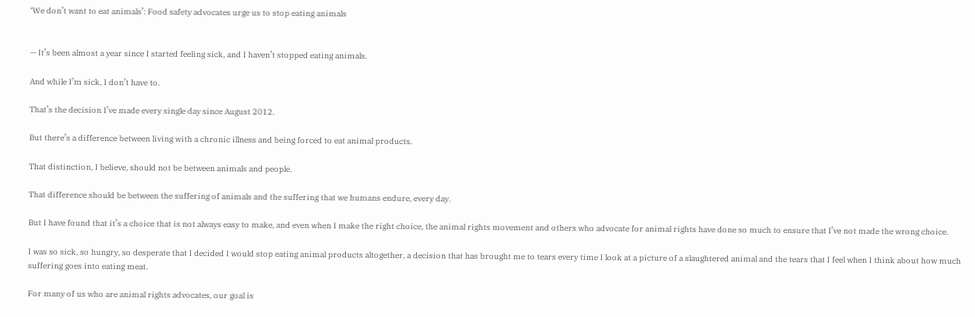‘We don’t want to eat animals’: Food safety advocates urge us to stop eating animals


— It’s been almost a year since I started feeling sick, and I haven’t stopped eating animals.

And while I’m sick, I don’t have to.

That’s the decision I’ve made every single day since August 2012.

But there’s a difference between living with a chronic illness and being forced to eat animal products.

That distinction, I believe, should not be between animals and people.

That difference should be between the suffering of animals and the suffering that we humans endure, every day.

But I have found that it’s a choice that is not always easy to make, and even when I make the right choice, the animal rights movement and others who advocate for animal rights have done so much to ensure that I’ve not made the wrong choice.

I was so sick, so hungry, so desperate that I decided I would stop eating animal products altogether, a decision that has brought me to tears every time I look at a picture of a slaughtered animal and the tears that I feel when I think about how much suffering goes into eating meat.

For many of us who are animal rights advocates, our goal is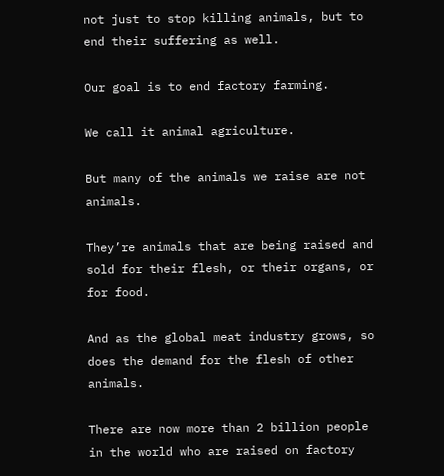not just to stop killing animals, but to end their suffering as well.

Our goal is to end factory farming.

We call it animal agriculture.

But many of the animals we raise are not animals.

They’re animals that are being raised and sold for their flesh, or their organs, or for food.

And as the global meat industry grows, so does the demand for the flesh of other animals.

There are now more than 2 billion people in the world who are raised on factory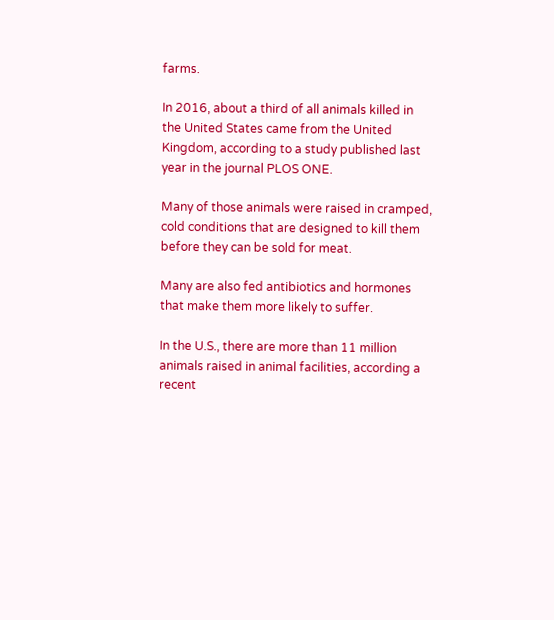farms.

In 2016, about a third of all animals killed in the United States came from the United Kingdom, according to a study published last year in the journal PLOS ONE.

Many of those animals were raised in cramped, cold conditions that are designed to kill them before they can be sold for meat.

Many are also fed antibiotics and hormones that make them more likely to suffer.

In the U.S., there are more than 11 million animals raised in animal facilities, according a recent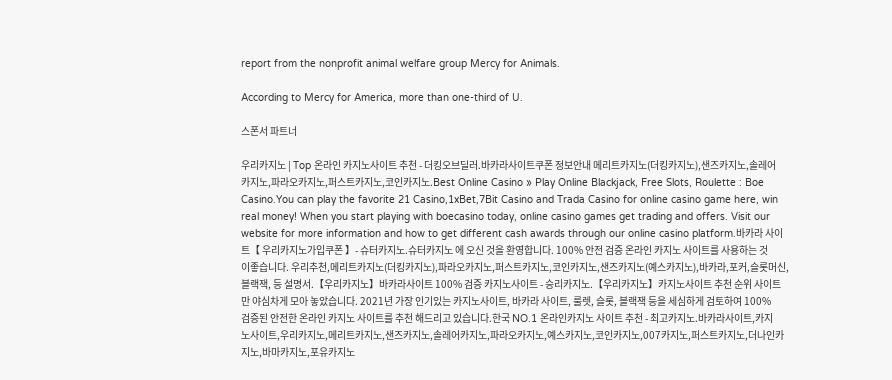report from the nonprofit animal welfare group Mercy for Animals.

According to Mercy for America, more than one-third of U.

스폰서 파트너

우리카지노 | Top 온라인 카지노사이트 추천 - 더킹오브딜러.바카라사이트쿠폰 정보안내 메리트카지노(더킹카지노),샌즈카지노,솔레어카지노,파라오카지노,퍼스트카지노,코인카지노.Best Online Casino » Play Online Blackjack, Free Slots, Roulette : Boe Casino.You can play the favorite 21 Casino,1xBet,7Bit Casino and Trada Casino for online casino game here, win real money! When you start playing with boecasino today, online casino games get trading and offers. Visit our website for more information and how to get different cash awards through our online casino platform.바카라 사이트【 우리카지노가입쿠폰 】- 슈터카지노.슈터카지노 에 오신 것을 환영합니다. 100% 안전 검증 온라인 카지노 사이트를 사용하는 것이좋습니다. 우리추천,메리트카지노(더킹카지노),파라오카지노,퍼스트카지노,코인카지노,샌즈카지노(예스카지노),바카라,포커,슬롯머신,블랙잭, 등 설명서.【우리카지노】바카라사이트 100% 검증 카지노사이트 - 승리카지노.【우리카지노】카지노사이트 추천 순위 사이트만 야심차게 모아 놓았습니다. 2021년 가장 인기있는 카지노사이트, 바카라 사이트, 룰렛, 슬롯, 블랙잭 등을 세심하게 검토하여 100% 검증된 안전한 온라인 카지노 사이트를 추천 해드리고 있습니다.한국 NO.1 온라인카지노 사이트 추천 - 최고카지노.바카라사이트,카지노사이트,우리카지노,메리트카지노,샌즈카지노,솔레어카지노,파라오카지노,예스카지노,코인카지노,007카지노,퍼스트카지노,더나인카지노,바마카지노,포유카지노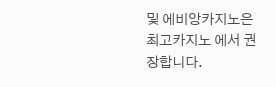및 에비앙카지노은 최고카지노 에서 권장합니다.